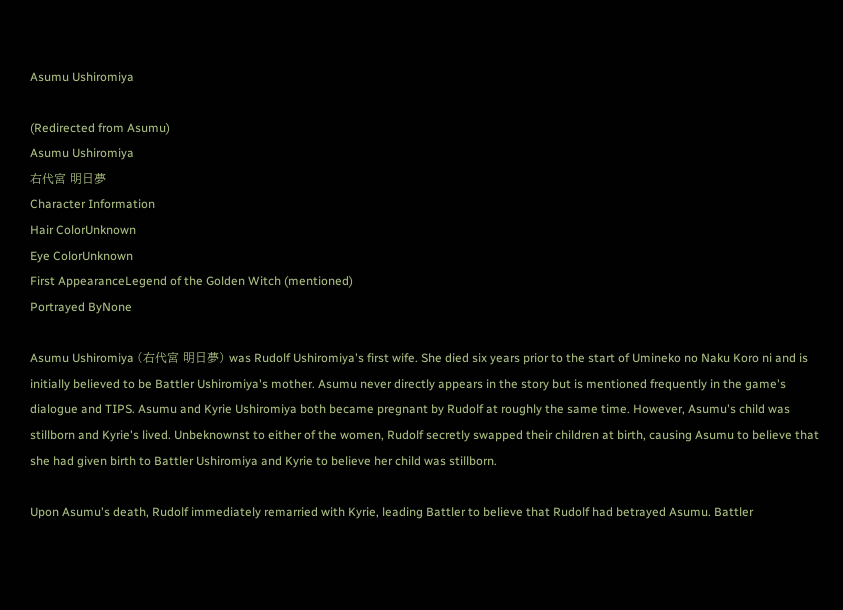Asumu Ushiromiya

(Redirected from Asumu)
Asumu Ushiromiya
右代宮 明日夢
Character Information
Hair ColorUnknown
Eye ColorUnknown
First AppearanceLegend of the Golden Witch (mentioned)
Portrayed ByNone

Asumu Ushiromiya (右代宮 明日夢) was Rudolf Ushiromiya's first wife. She died six years prior to the start of Umineko no Naku Koro ni and is initially believed to be Battler Ushiromiya's mother. Asumu never directly appears in the story but is mentioned frequently in the game's dialogue and TIPS. Asumu and Kyrie Ushiromiya both became pregnant by Rudolf at roughly the same time. However, Asumu's child was stillborn and Kyrie's lived. Unbeknownst to either of the women, Rudolf secretly swapped their children at birth, causing Asumu to believe that she had given birth to Battler Ushiromiya and Kyrie to believe her child was stillborn.

Upon Asumu's death, Rudolf immediately remarried with Kyrie, leading Battler to believe that Rudolf had betrayed Asumu. Battler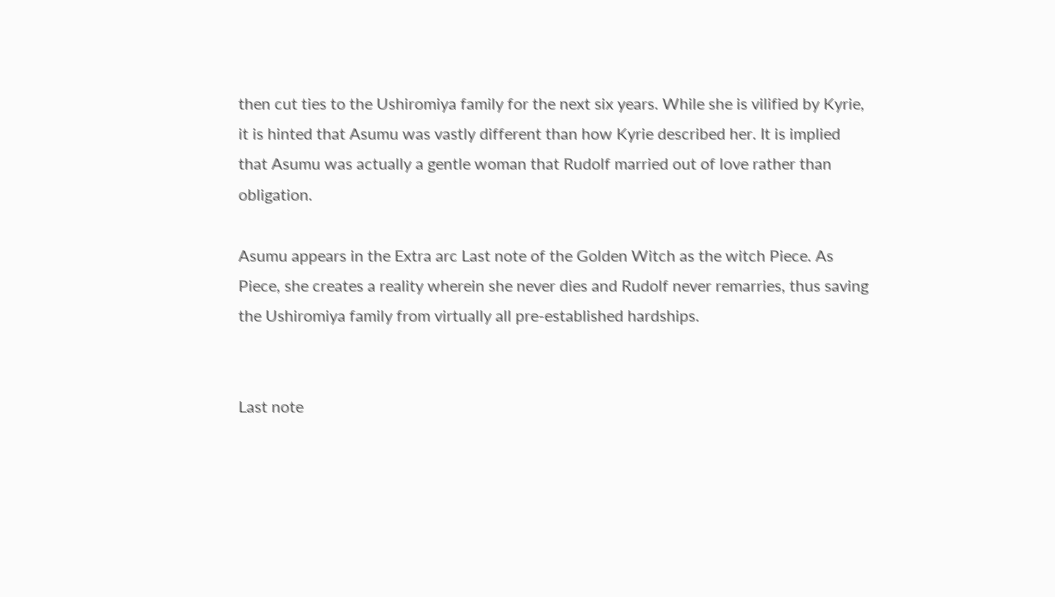then cut ties to the Ushiromiya family for the next six years. While she is vilified by Kyrie, it is hinted that Asumu was vastly different than how Kyrie described her. It is implied that Asumu was actually a gentle woman that Rudolf married out of love rather than obligation.

Asumu appears in the Extra arc Last note of the Golden Witch as the witch Piece. As Piece, she creates a reality wherein she never dies and Rudolf never remarries, thus saving the Ushiromiya family from virtually all pre-established hardships.


Last note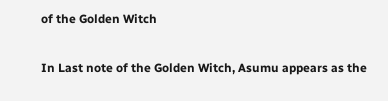of the Golden Witch

In Last note of the Golden Witch, Asumu appears as the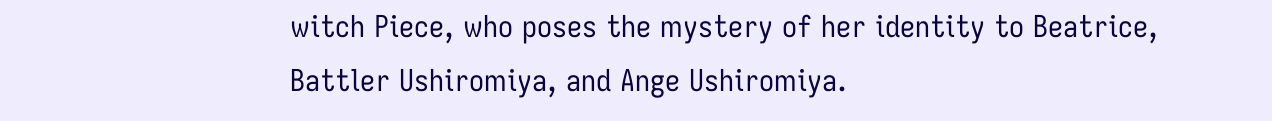witch Piece, who poses the mystery of her identity to Beatrice, Battler Ushiromiya, and Ange Ushiromiya.